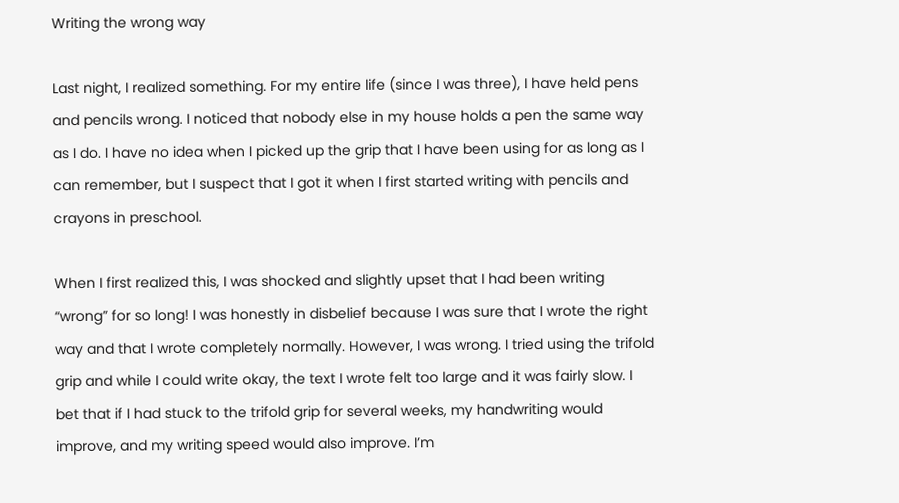Writing the wrong way

Last night, I realized something. For my entire life (since I was three), I have held pens and pencils wrong. I noticed that nobody else in my house holds a pen the same way as I do. I have no idea when I picked up the grip that I have been using for as long as I can remember, but I suspect that I got it when I first started writing with pencils and crayons in preschool.

When I first realized this, I was shocked and slightly upset that I had been writing “wrong” for so long! I was honestly in disbelief because I was sure that I wrote the right way and that I wrote completely normally. However, I was wrong. I tried using the trifold grip and while I could write okay, the text I wrote felt too large and it was fairly slow. I bet that if I had stuck to the trifold grip for several weeks, my handwriting would improve, and my writing speed would also improve. I’m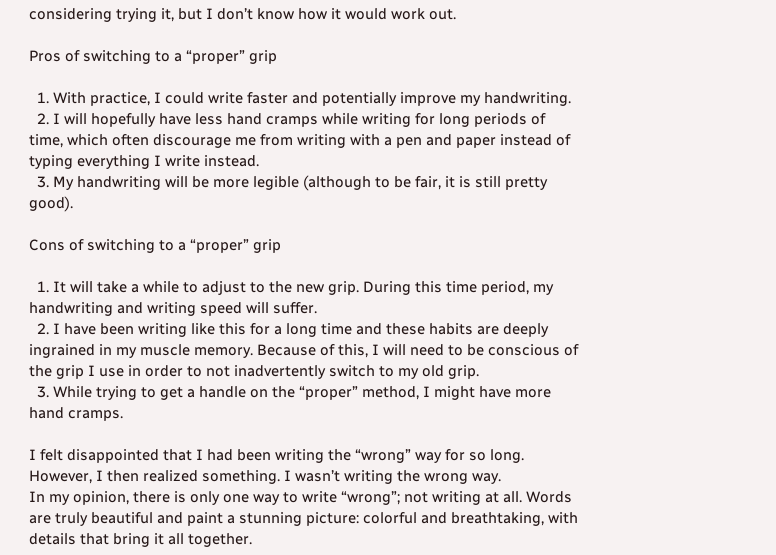considering trying it, but I don’t know how it would work out.

Pros of switching to a “proper” grip

  1. With practice, I could write faster and potentially improve my handwriting.
  2. I will hopefully have less hand cramps while writing for long periods of time, which often discourage me from writing with a pen and paper instead of typing everything I write instead.
  3. My handwriting will be more legible (although to be fair, it is still pretty good).

Cons of switching to a “proper” grip

  1. It will take a while to adjust to the new grip. During this time period, my handwriting and writing speed will suffer.
  2. I have been writing like this for a long time and these habits are deeply ingrained in my muscle memory. Because of this, I will need to be conscious of the grip I use in order to not inadvertently switch to my old grip.
  3. While trying to get a handle on the “proper” method, I might have more hand cramps.

I felt disappointed that I had been writing the “wrong” way for so long. However, I then realized something. I wasn’t writing the wrong way.
In my opinion, there is only one way to write “wrong”; not writing at all. Words are truly beautiful and paint a stunning picture: colorful and breathtaking, with details that bring it all together.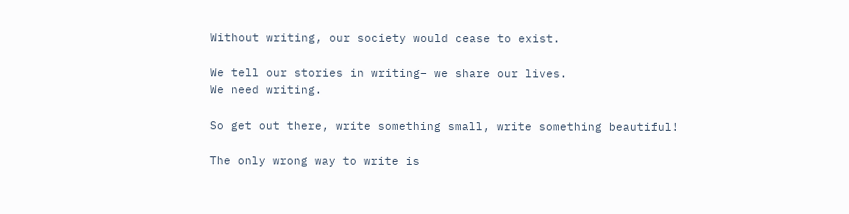Without writing, our society would cease to exist.

We tell our stories in writing– we share our lives.
We need writing.

So get out there, write something small, write something beautiful!

The only wrong way to write is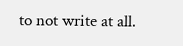to not write at all.